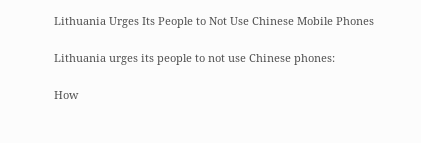Lithuania Urges Its People to Not Use Chinese Mobile Phones

Lithuania urges its people to not use Chinese phones:

How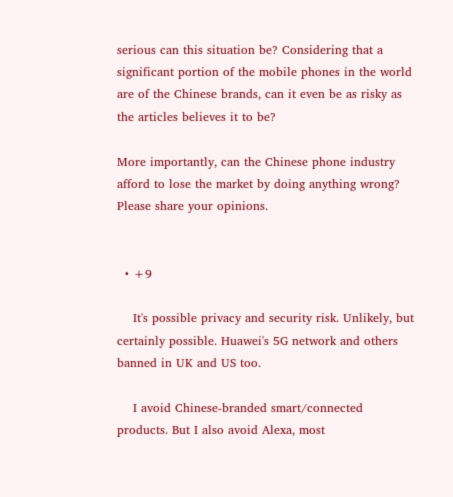serious can this situation be? Considering that a significant portion of the mobile phones in the world are of the Chinese brands, can it even be as risky as the articles believes it to be?

More importantly, can the Chinese phone industry afford to lose the market by doing anything wrong? Please share your opinions.


  • +9

    It's possible privacy and security risk. Unlikely, but certainly possible. Huawei's 5G network and others banned in UK and US too.

    I avoid Chinese-branded smart/connected products. But I also avoid Alexa, most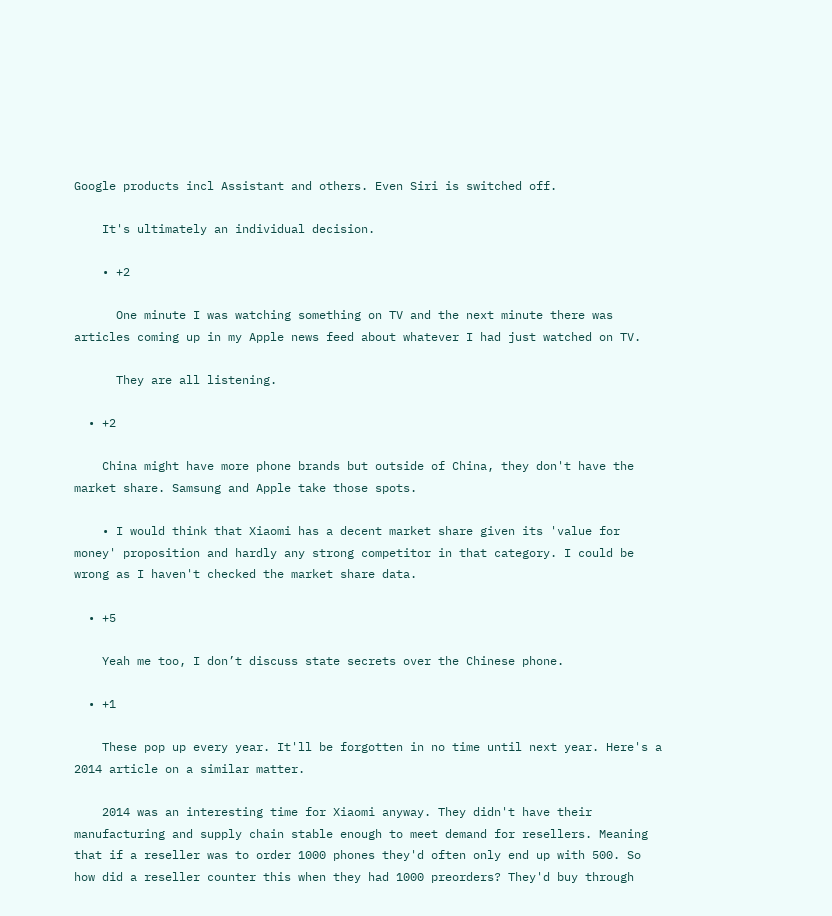Google products incl Assistant and others. Even Siri is switched off.

    It's ultimately an individual decision.

    • +2

      One minute I was watching something on TV and the next minute there was articles coming up in my Apple news feed about whatever I had just watched on TV.

      They are all listening.

  • +2

    China might have more phone brands but outside of China, they don't have the market share. Samsung and Apple take those spots.

    • I would think that Xiaomi has a decent market share given its 'value for money' proposition and hardly any strong competitor in that category. I could be wrong as I haven't checked the market share data.

  • +5

    Yeah me too, I don’t discuss state secrets over the Chinese phone.

  • +1

    These pop up every year. It'll be forgotten in no time until next year. Here's a 2014 article on a similar matter.

    2014 was an interesting time for Xiaomi anyway. They didn't have their manufacturing and supply chain stable enough to meet demand for resellers. Meaning that if a reseller was to order 1000 phones they'd often only end up with 500. So how did a reseller counter this when they had 1000 preorders? They'd buy through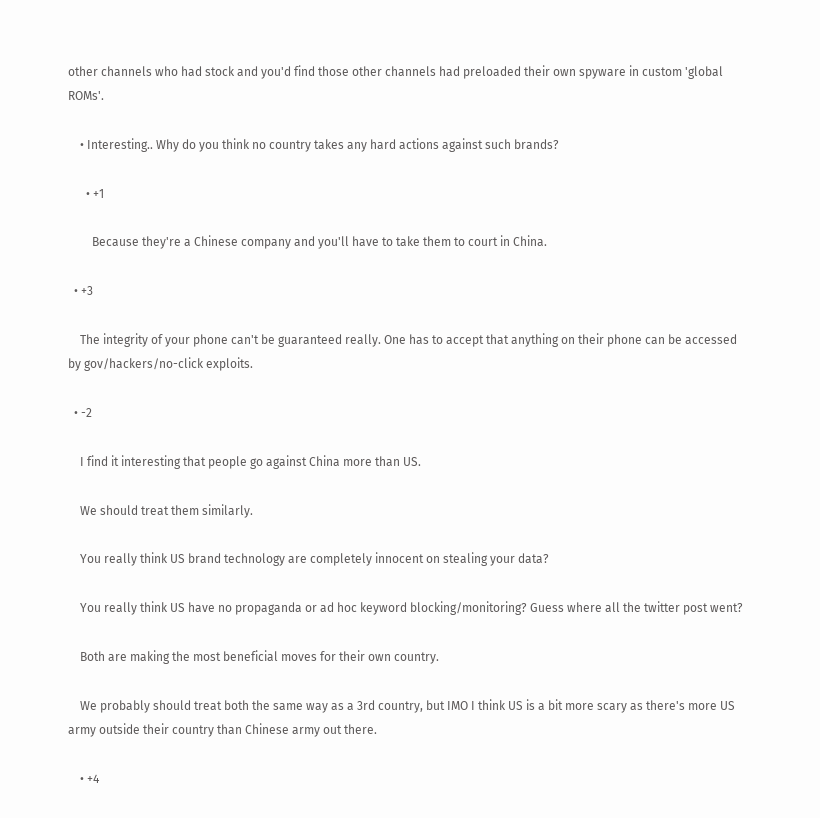other channels who had stock and you'd find those other channels had preloaded their own spyware in custom 'global ROMs'.

    • Interesting.. Why do you think no country takes any hard actions against such brands?

      • +1

        Because they're a Chinese company and you'll have to take them to court in China.

  • +3

    The integrity of your phone can't be guaranteed really. One has to accept that anything on their phone can be accessed by gov/hackers/no-click exploits.

  • -2

    I find it interesting that people go against China more than US.

    We should treat them similarly.

    You really think US brand technology are completely innocent on stealing your data?

    You really think US have no propaganda or ad hoc keyword blocking/monitoring? Guess where all the twitter post went?

    Both are making the most beneficial moves for their own country.

    We probably should treat both the same way as a 3rd country, but IMO I think US is a bit more scary as there's more US army outside their country than Chinese army out there.

    • +4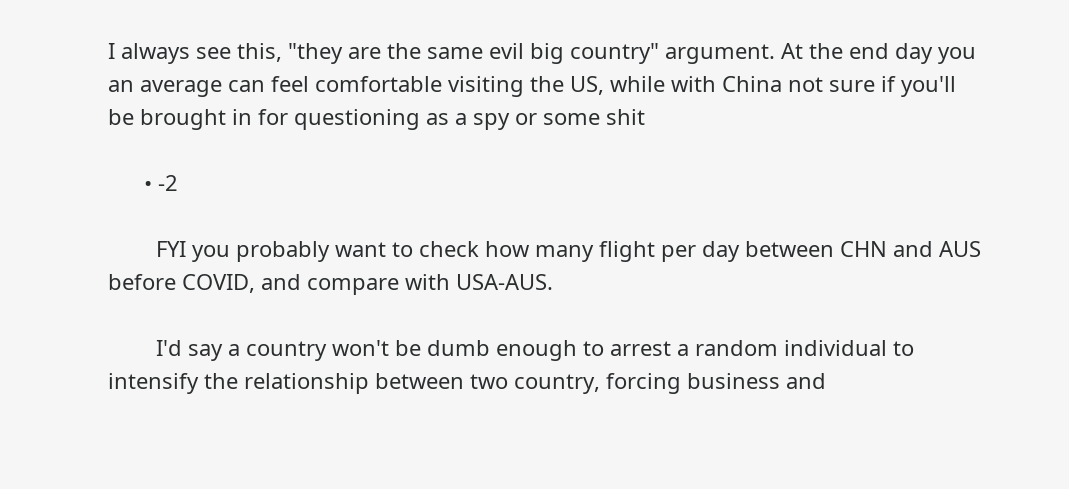I always see this, "they are the same evil big country" argument. At the end day you an average can feel comfortable visiting the US, while with China not sure if you'll be brought in for questioning as a spy or some shit

      • -2

        FYI you probably want to check how many flight per day between CHN and AUS before COVID, and compare with USA-AUS.

        I'd say a country won't be dumb enough to arrest a random individual to intensify the relationship between two country, forcing business and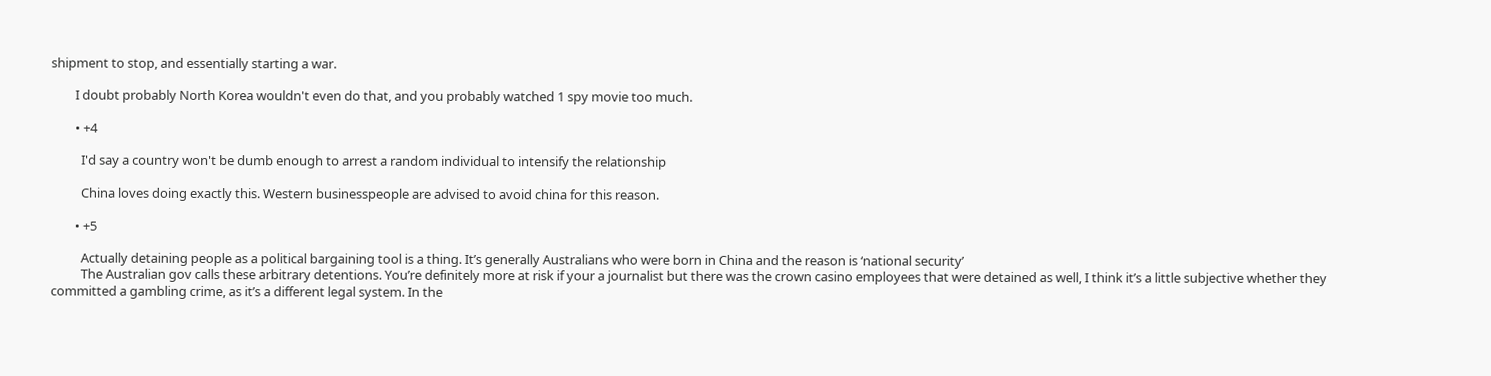shipment to stop, and essentially starting a war.

        I doubt probably North Korea wouldn't even do that, and you probably watched 1 spy movie too much.

        • +4

          I'd say a country won't be dumb enough to arrest a random individual to intensify the relationship

          China loves doing exactly this. Western businesspeople are advised to avoid china for this reason.

        • +5

          Actually detaining people as a political bargaining tool is a thing. It’s generally Australians who were born in China and the reason is ‘national security’
          The Australian gov calls these arbitrary detentions. You’re definitely more at risk if your a journalist but there was the crown casino employees that were detained as well, I think it’s a little subjective whether they committed a gambling crime, as it’s a different legal system. In the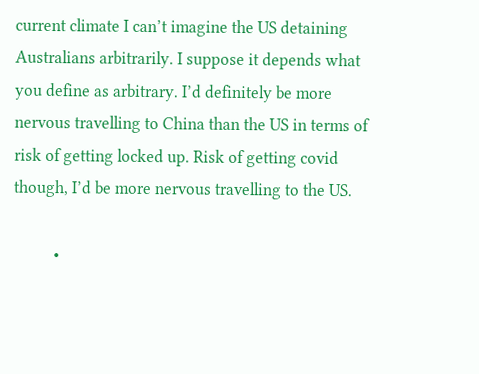current climate I can’t imagine the US detaining Australians arbitrarily. I suppose it depends what you define as arbitrary. I’d definitely be more nervous travelling to China than the US in terms of risk of getting locked up. Risk of getting covid though, I’d be more nervous travelling to the US.

          •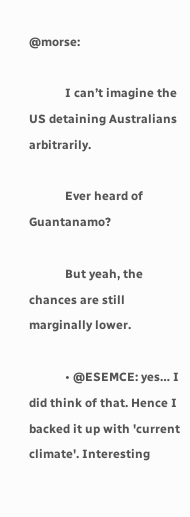@morse:

            I can’t imagine the US detaining Australians arbitrarily.

            Ever heard of Guantanamo?

            But yeah, the chances are still marginally lower.

            • @ESEMCE: yes… I did think of that. Hence I backed it up with 'current climate'. Interesting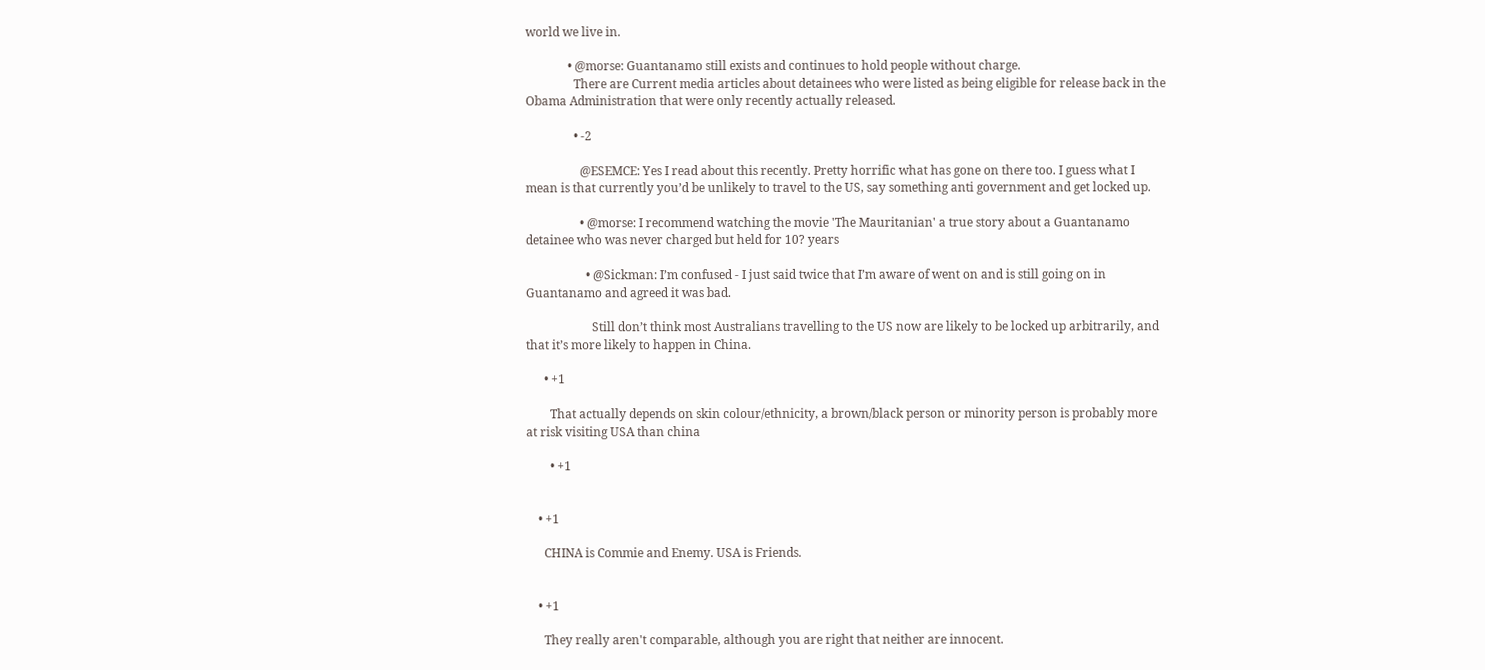world we live in.

              • @morse: Guantanamo still exists and continues to hold people without charge.
                There are Current media articles about detainees who were listed as being eligible for release back in the Obama Administration that were only recently actually released.

                • -2

                  @ESEMCE: Yes I read about this recently. Pretty horrific what has gone on there too. I guess what I mean is that currently you’d be unlikely to travel to the US, say something anti government and get locked up.

                  • @morse: I recommend watching the movie 'The Mauritanian' a true story about a Guantanamo detainee who was never charged but held for 10? years

                    • @Sickman: I’m confused - I just said twice that I’m aware of went on and is still going on in Guantanamo and agreed it was bad.

                      Still don’t think most Australians travelling to the US now are likely to be locked up arbitrarily, and that it’s more likely to happen in China.

      • +1

        That actually depends on skin colour/ethnicity, a brown/black person or minority person is probably more at risk visiting USA than china

        • +1


    • +1

      CHINA is Commie and Enemy. USA is Friends.


    • +1

      They really aren't comparable, although you are right that neither are innocent.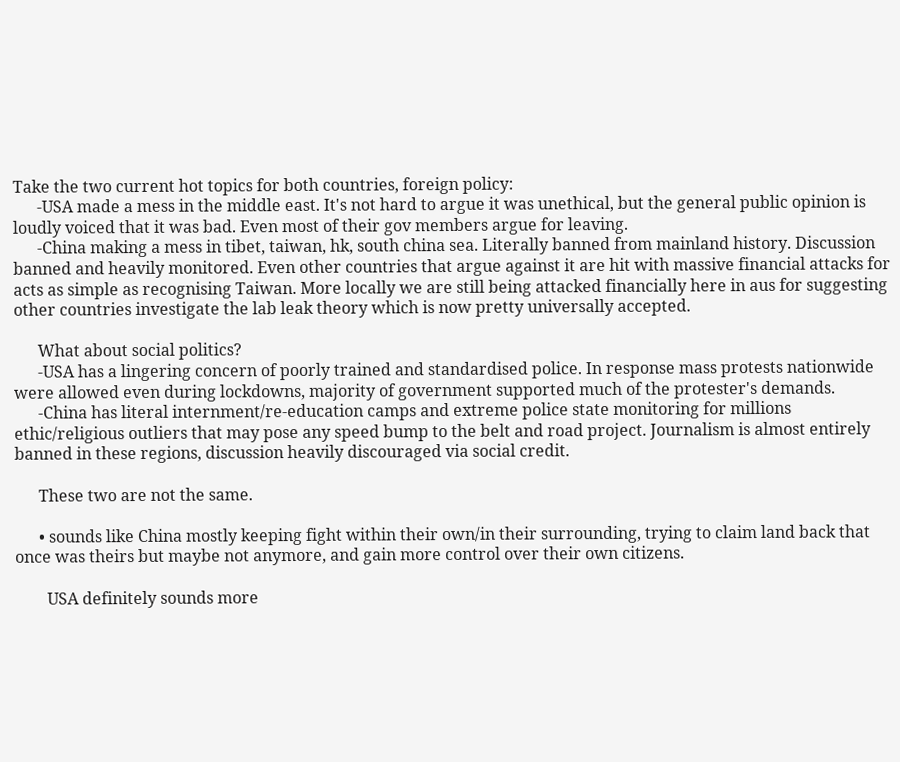Take the two current hot topics for both countries, foreign policy:
      -USA made a mess in the middle east. It's not hard to argue it was unethical, but the general public opinion is loudly voiced that it was bad. Even most of their gov members argue for leaving.
      -China making a mess in tibet, taiwan, hk, south china sea. Literally banned from mainland history. Discussion banned and heavily monitored. Even other countries that argue against it are hit with massive financial attacks for acts as simple as recognising Taiwan. More locally we are still being attacked financially here in aus for suggesting other countries investigate the lab leak theory which is now pretty universally accepted.

      What about social politics?
      -USA has a lingering concern of poorly trained and standardised police. In response mass protests nationwide were allowed even during lockdowns, majority of government supported much of the protester's demands.
      -China has literal internment/re-education camps and extreme police state monitoring for millions ethic/religious outliers that may pose any speed bump to the belt and road project. Journalism is almost entirely banned in these regions, discussion heavily discouraged via social credit.

      These two are not the same.

      • sounds like China mostly keeping fight within their own/in their surrounding, trying to claim land back that once was theirs but maybe not anymore, and gain more control over their own citizens.

        USA definitely sounds more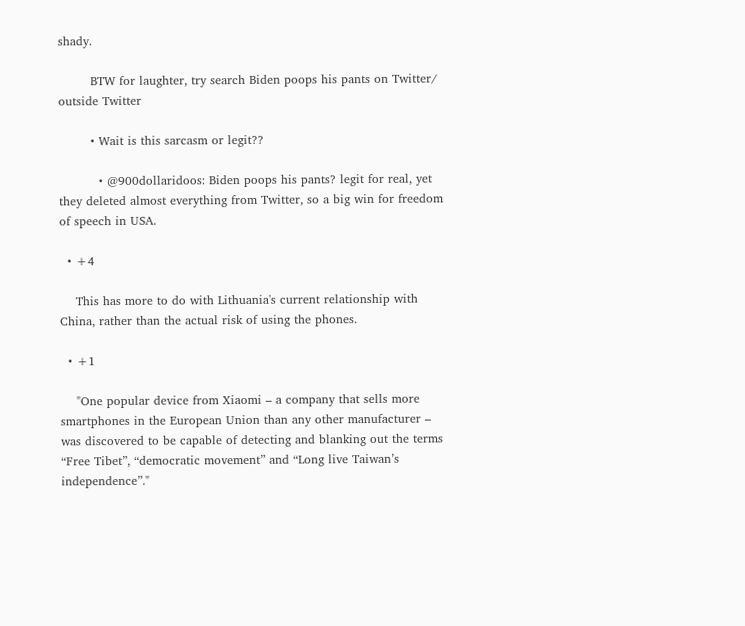shady.

        BTW for laughter, try search Biden poops his pants on Twitter/ outside Twitter

        • Wait is this sarcasm or legit??

          • @900dollaridoos: Biden poops his pants? legit for real, yet they deleted almost everything from Twitter, so a big win for freedom of speech in USA.

  • +4

    This has more to do with Lithuania's current relationship with China, rather than the actual risk of using the phones.

  • +1

    "One popular device from Xiaomi – a company that sells more smartphones in the European Union than any other manufacturer – was discovered to be capable of detecting and blanking out the terms “Free Tibet”, “democratic movement” and “Long live Taiwan’s independence”."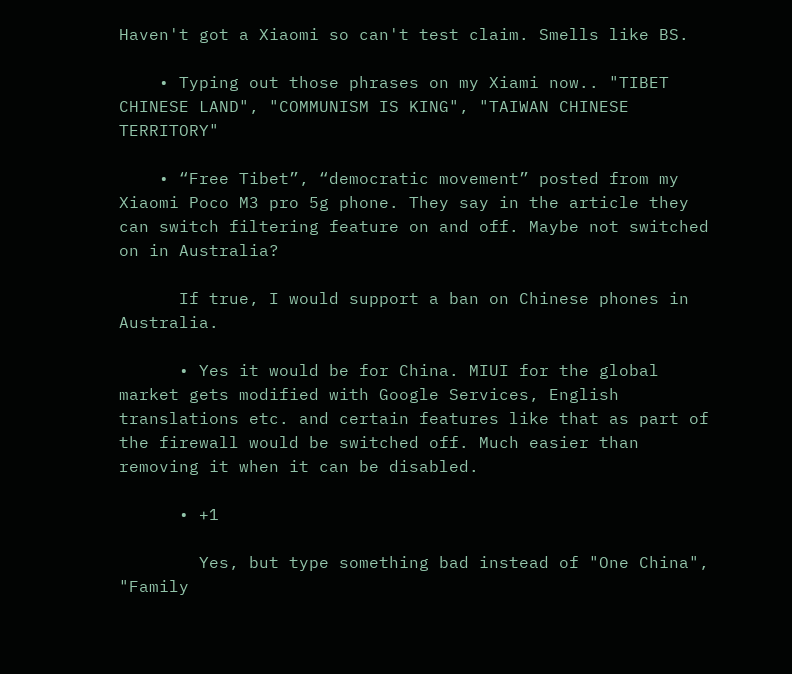Haven't got a Xiaomi so can't test claim. Smells like BS.

    • Typing out those phrases on my Xiami now.. "TIBET CHINESE LAND", "COMMUNISM IS KING", "TAIWAN CHINESE TERRITORY"

    • “Free Tibet”, “democratic movement” posted from my Xiaomi Poco M3 pro 5g phone. They say in the article they can switch filtering feature on and off. Maybe not switched on in Australia?

      If true, I would support a ban on Chinese phones in Australia.

      • Yes it would be for China. MIUI for the global market gets modified with Google Services, English translations etc. and certain features like that as part of the firewall would be switched off. Much easier than removing it when it can be disabled.

      • +1

        Yes, but type something bad instead of "One China", "Family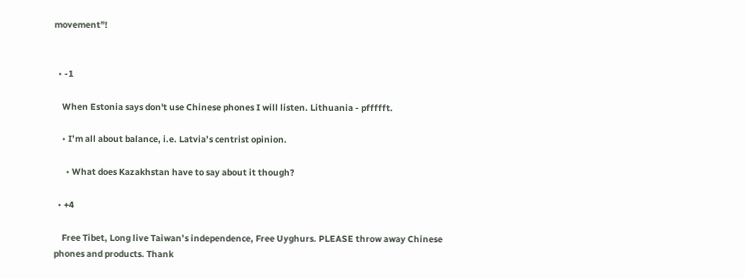movement"!


  • -1

    When Estonia says don't use Chinese phones I will listen. Lithuania - pffffft.

    • I’m all about balance, i.e. Latvia’s centrist opinion.

      • What does Kazakhstan have to say about it though?

  • +4

    Free Tibet, Long live Taiwan’s independence, Free Uyghurs. PLEASE throw away Chinese phones and products. Thank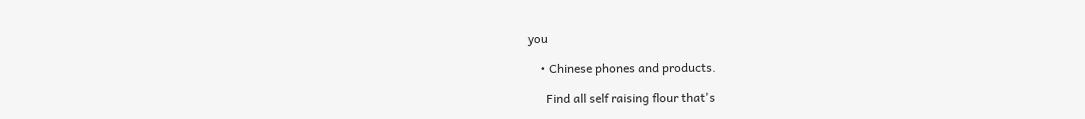you

    • Chinese phones and products.

      Find all self raising flour that's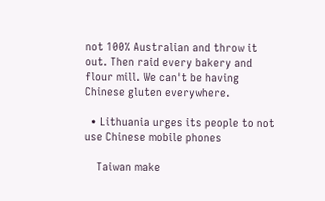not 100% Australian and throw it out. Then raid every bakery and flour mill. We can't be having Chinese gluten everywhere.

  • Lithuania urges its people to not use Chinese mobile phones

    Taiwan make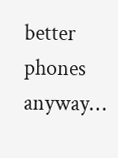better phones anyway…